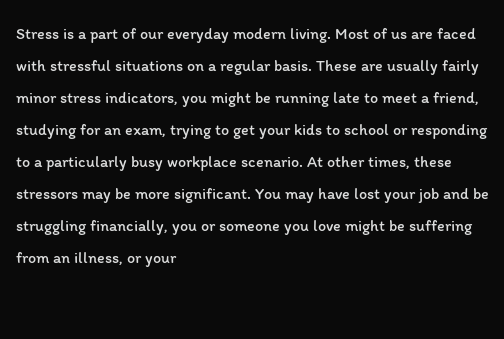Stress is a part of our everyday modern living. Most of us are faced with stressful situations on a regular basis. These are usually fairly minor stress indicators, you might be running late to meet a friend, studying for an exam, trying to get your kids to school or responding to a particularly busy workplace scenario. At other times, these stressors may be more significant. You may have lost your job and be struggling financially, you or someone you love might be suffering from an illness, or your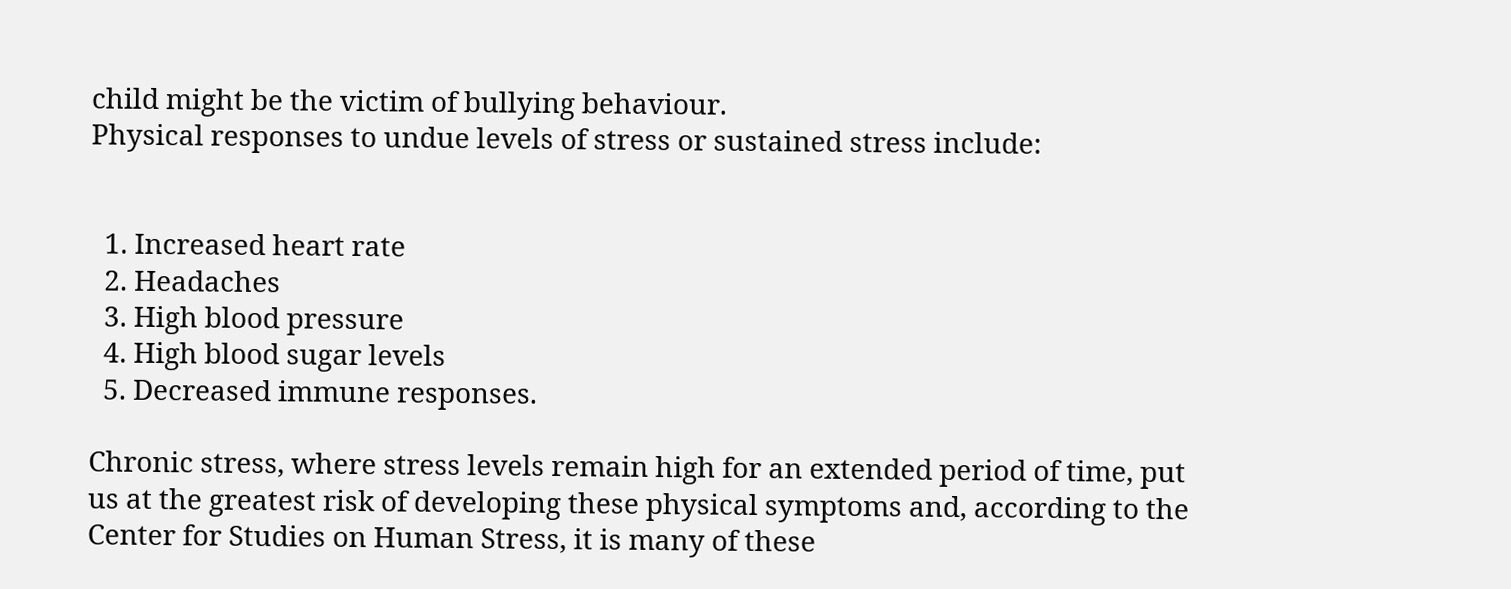child might be the victim of bullying behaviour.
Physical responses to undue levels of stress or sustained stress include:


  1. Increased heart rate
  2. Headaches
  3. High blood pressure
  4. High blood sugar levels
  5. Decreased immune responses.

Chronic stress, where stress levels remain high for an extended period of time, put us at the greatest risk of developing these physical symptoms and, according to the Center for Studies on Human Stress, it is many of these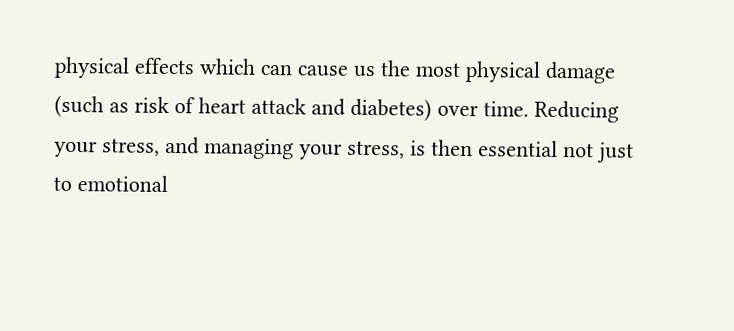physical effects which can cause us the most physical damage (such as risk of heart attack and diabetes) over time. Reducing your stress, and managing your stress, is then essential not just to emotional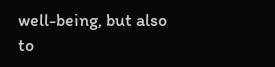well-being, but also to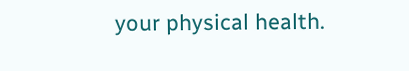your physical health.